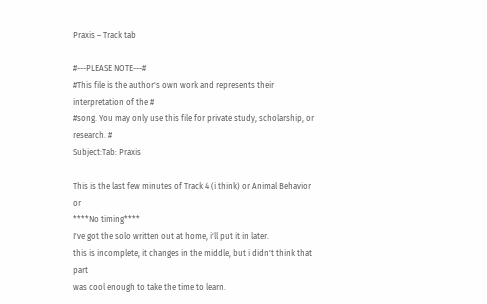Praxis – Track tab

#---PLEASE NOTE---#
#This file is the author's own work and represents their interpretation of the #
#song. You may only use this file for private study, scholarship, or research. #
Subject:Tab: Praxis

This is the last few minutes of Track 4 (i think) or Animal Behavior or
****No timing****
I've got the solo written out at home, i'll put it in later.
this is incomplete, it changes in the middle, but i didn't think that part
was cool enough to take the time to learn.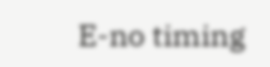E-no timing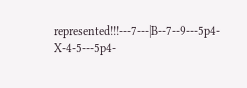represented!!!---7---|B--7--9---5p4-X-4-5---5p4-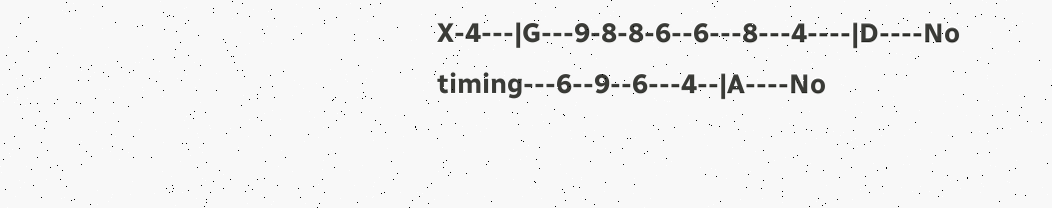X-4---|G---9-8-8-6--6---8---4----|D----No timing---6--9--6---4--|A----No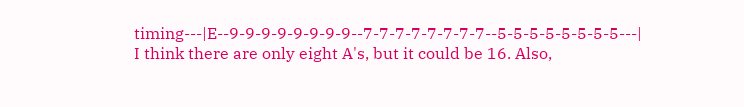timing---|E--9-9-9-9-9-9-9-9--7-7-7-7-7-7-7-7--5-5-5-5-5-5-5-5---|
I think there are only eight A's, but it could be 16. Also,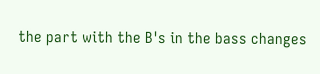the part with the B's in the bass changes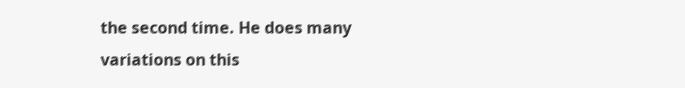the second time. He does many variations on this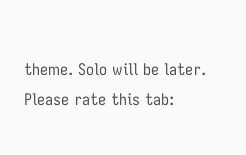theme. Solo will be later.
Please rate this tab: